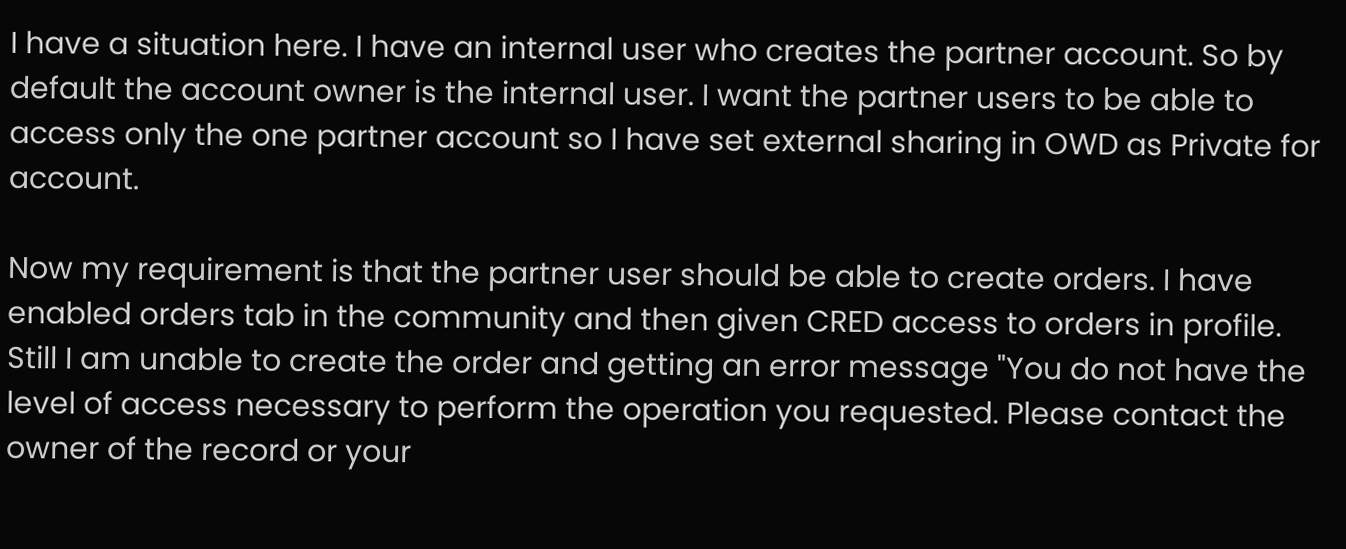I have a situation here. I have an internal user who creates the partner account. So by default the account owner is the internal user. I want the partner users to be able to access only the one partner account so I have set external sharing in OWD as Private for account.

Now my requirement is that the partner user should be able to create orders. I have enabled orders tab in the community and then given CRED access to orders in profile. Still I am unable to create the order and getting an error message "You do not have the level of access necessary to perform the operation you requested. Please contact the owner of the record or your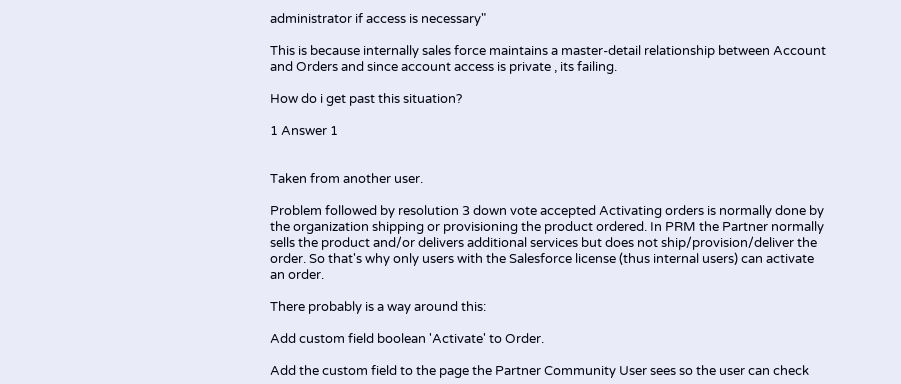administrator if access is necessary"

This is because internally sales force maintains a master-detail relationship between Account and Orders and since account access is private , its failing.

How do i get past this situation?

1 Answer 1


Taken from another user.

Problem followed by resolution 3 down vote accepted Activating orders is normally done by the organization shipping or provisioning the product ordered. In PRM the Partner normally sells the product and/or delivers additional services but does not ship/provision/deliver the order. So that's why only users with the Salesforce license (thus internal users) can activate an order.

There probably is a way around this:

Add custom field boolean 'Activate' to Order.

Add the custom field to the page the Partner Community User sees so the user can check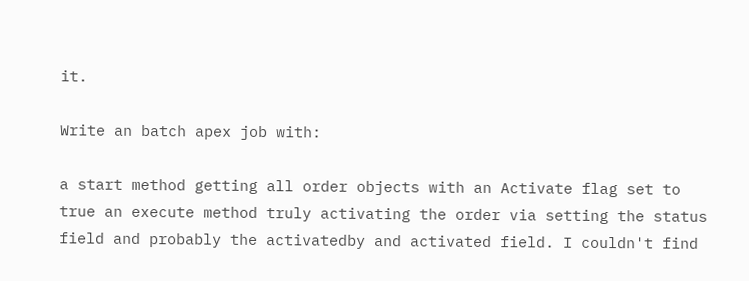it.

Write an batch apex job with:

a start method getting all order objects with an Activate flag set to true an execute method truly activating the order via setting the status field and probably the activatedby and activated field. I couldn't find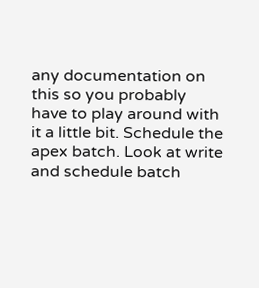any documentation on this so you probably have to play around with it a little bit. Schedule the apex batch. Look at write and schedule batch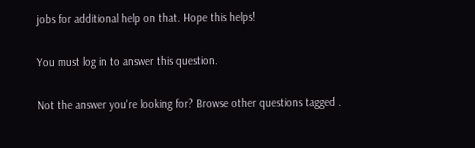jobs for additional help on that. Hope this helps!

You must log in to answer this question.

Not the answer you're looking for? Browse other questions tagged .